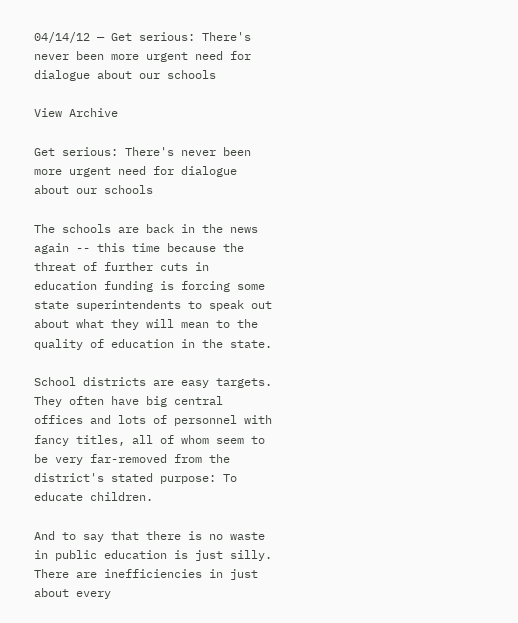04/14/12 — Get serious: There's never been more urgent need for dialogue about our schools

View Archive

Get serious: There's never been more urgent need for dialogue about our schools

The schools are back in the news again -- this time because the threat of further cuts in education funding is forcing some state superintendents to speak out about what they will mean to the quality of education in the state.

School districts are easy targets. They often have big central offices and lots of personnel with fancy titles, all of whom seem to be very far-removed from the district's stated purpose: To educate children.

And to say that there is no waste in public education is just silly. There are inefficiencies in just about every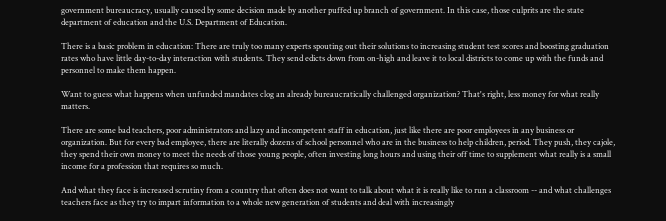government bureaucracy, usually caused by some decision made by another puffed up branch of government. In this case, those culprits are the state department of education and the U.S. Department of Education.

There is a basic problem in education: There are truly too many experts spouting out their solutions to increasing student test scores and boosting graduation rates who have little day-to-day interaction with students. They send edicts down from on-high and leave it to local districts to come up with the funds and personnel to make them happen.

Want to guess what happens when unfunded mandates clog an already bureaucratically challenged organization? That's right, less money for what really matters.

There are some bad teachers, poor administrators and lazy and incompetent staff in education, just like there are poor employees in any business or organization. But for every bad employee, there are literally dozens of school personnel who are in the business to help children, period. They push, they cajole, they spend their own money to meet the needs of those young people, often investing long hours and using their off time to supplement what really is a small income for a profession that requires so much.

And what they face is increased scrutiny from a country that often does not want to talk about what it is really like to run a classroom -- and what challenges teachers face as they try to impart information to a whole new generation of students and deal with increasingly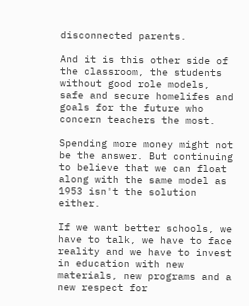disconnected parents.

And it is this other side of the classroom, the students without good role models, safe and secure homelifes and goals for the future who concern teachers the most.

Spending more money might not be the answer. But continuing to believe that we can float along with the same model as 1953 isn't the solution either.

If we want better schools, we have to talk, we have to face reality and we have to invest in education with new materials, new programs and a new respect for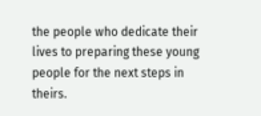the people who dedicate their lives to preparing these young people for the next steps in theirs.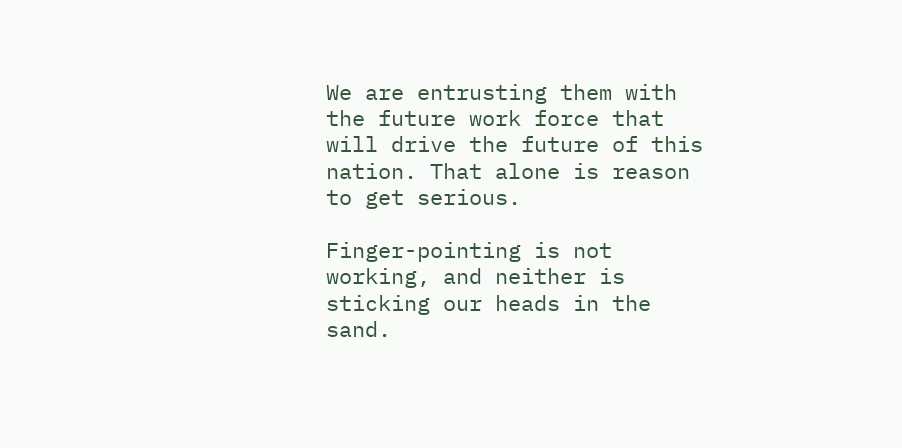We are entrusting them with the future work force that will drive the future of this nation. That alone is reason to get serious.

Finger-pointing is not working, and neither is sticking our heads in the sand.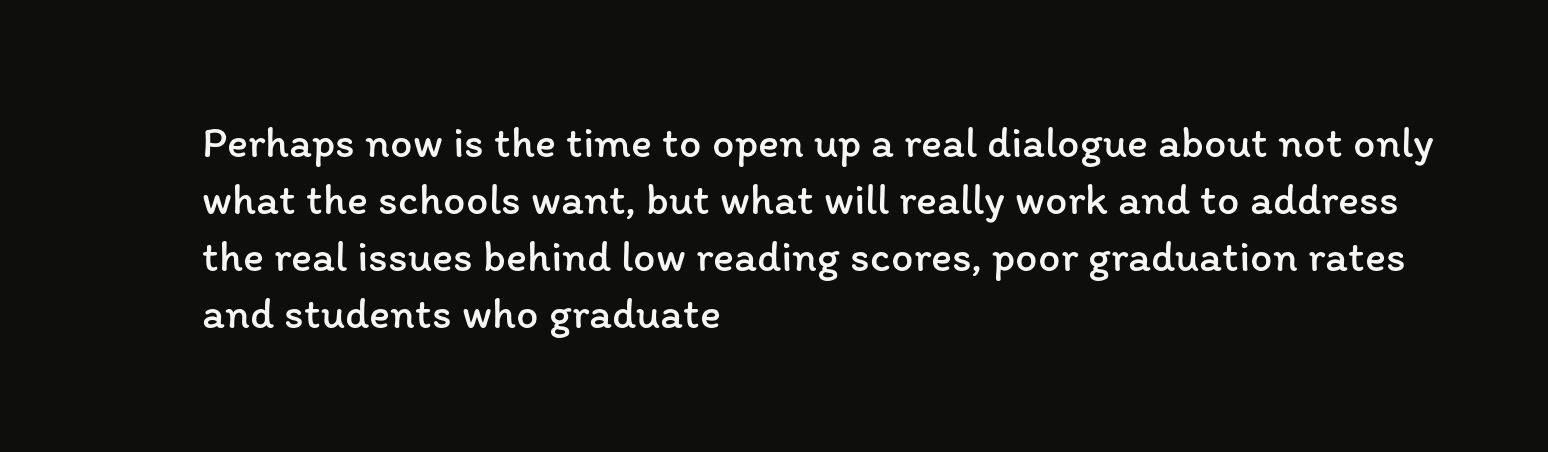Perhaps now is the time to open up a real dialogue about not only what the schools want, but what will really work and to address the real issues behind low reading scores, poor graduation rates and students who graduate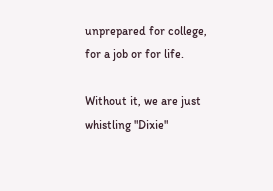unprepared for college, for a job or for life.

Without it, we are just whistling "Dixie"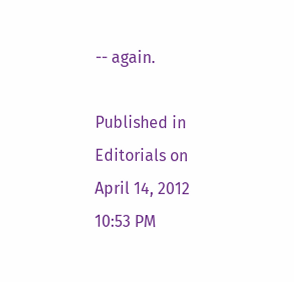-- again.

Published in Editorials on April 14, 2012 10:53 PM